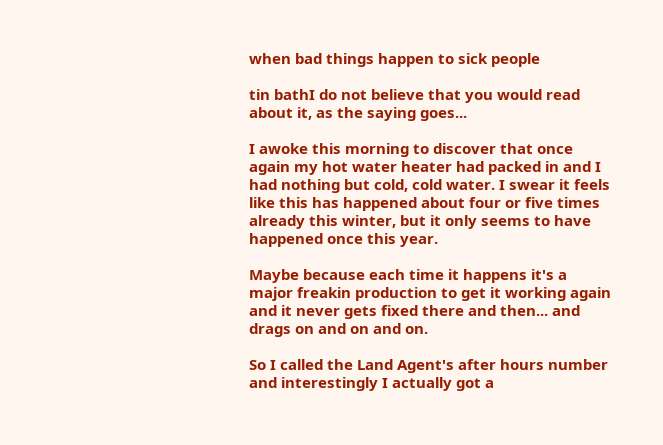when bad things happen to sick people

tin bathI do not believe that you would read about it, as the saying goes...

I awoke this morning to discover that once again my hot water heater had packed in and I had nothing but cold, cold water. I swear it feels like this has happened about four or five times already this winter, but it only seems to have happened once this year.

Maybe because each time it happens it's a major freakin production to get it working again and it never gets fixed there and then... and drags on and on and on.

So I called the Land Agent's after hours number and interestingly I actually got a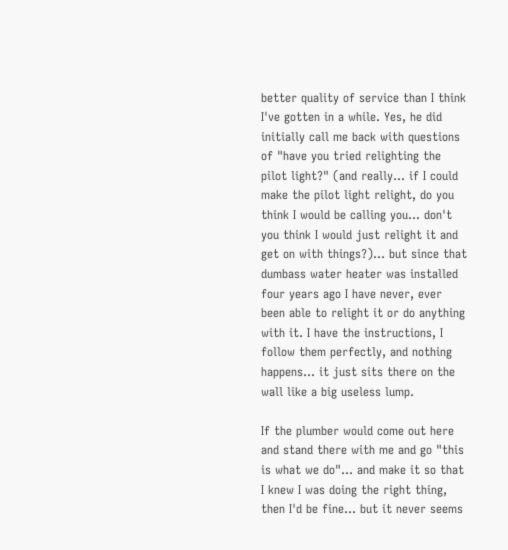better quality of service than I think I've gotten in a while. Yes, he did initially call me back with questions of "have you tried relighting the pilot light?" (and really... if I could make the pilot light relight, do you think I would be calling you... don't you think I would just relight it and get on with things?)... but since that dumbass water heater was installed four years ago I have never, ever been able to relight it or do anything with it. I have the instructions, I follow them perfectly, and nothing happens... it just sits there on the wall like a big useless lump.

If the plumber would come out here and stand there with me and go "this is what we do"... and make it so that I knew I was doing the right thing, then I'd be fine... but it never seems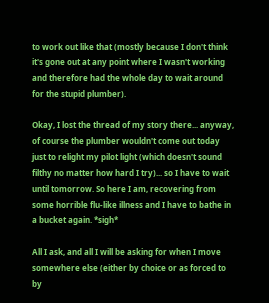to work out like that (mostly because I don't think it's gone out at any point where I wasn't working and therefore had the whole day to wait around for the stupid plumber).

Okay, I lost the thread of my story there... anyway, of course the plumber wouldn't come out today just to relight my pilot light (which doesn't sound filthy no matter how hard I try)... so I have to wait until tomorrow. So here I am, recovering from some horrible flu-like illness and I have to bathe in a bucket again. *sigh*

All I ask, and all I will be asking for when I move somewhere else (either by choice or as forced to by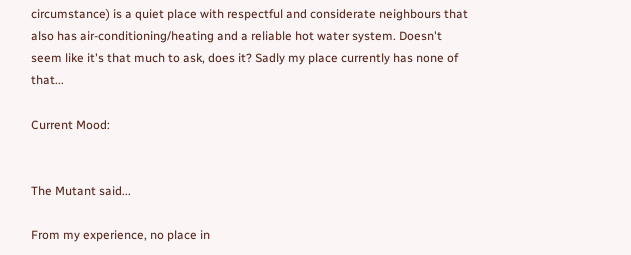circumstance) is a quiet place with respectful and considerate neighbours that also has air-conditioning/heating and a reliable hot water system. Doesn't seem like it's that much to ask, does it? Sadly my place currently has none of that...

Current Mood:


The Mutant said...

From my experience, no place in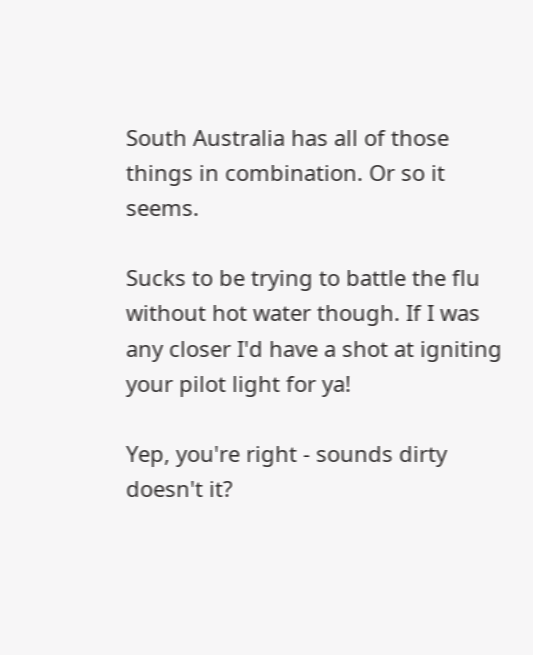South Australia has all of those things in combination. Or so it seems.

Sucks to be trying to battle the flu without hot water though. If I was any closer I'd have a shot at igniting your pilot light for ya!

Yep, you're right - sounds dirty doesn't it?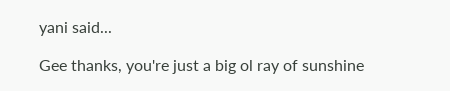yani said...

Gee thanks, you're just a big ol ray of sunshine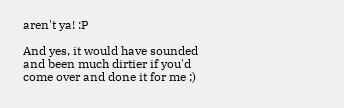aren't ya! :P

And yes, it would have sounded and been much dirtier if you'd come over and done it for me ;)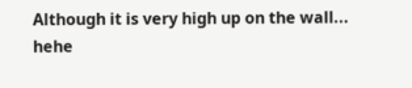Although it is very high up on the wall... hehe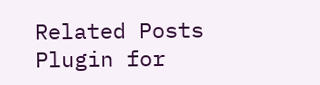Related Posts Plugin for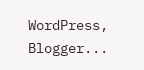WordPress, Blogger...